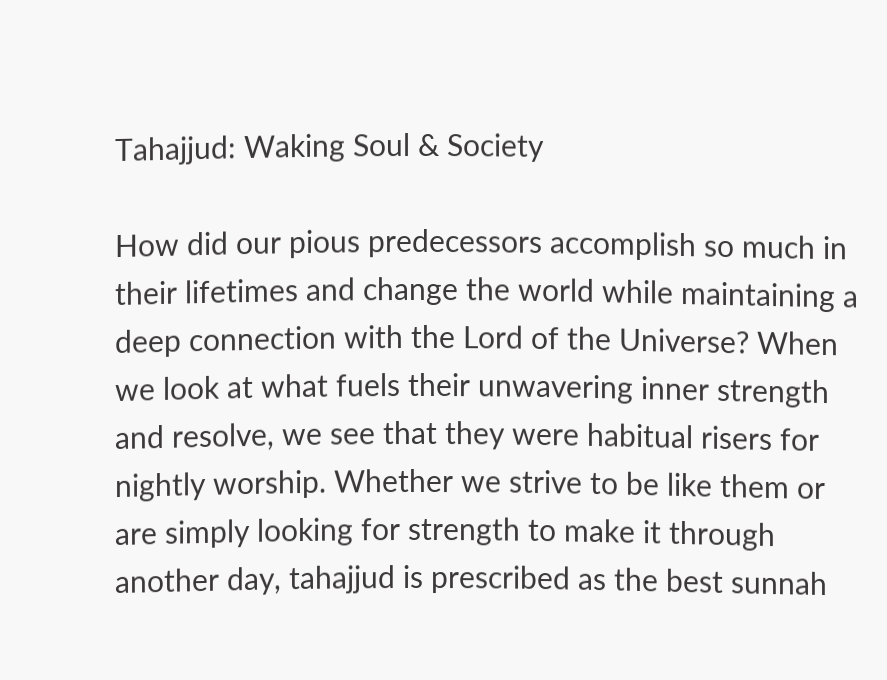Tahajjud: Waking Soul & Society

How did our pious predecessors accomplish so much in their lifetimes and change the world while maintaining a deep connection with the Lord of the Universe? When we look at what fuels their unwavering inner strength and resolve, we see that they were habitual risers for nightly worship. Whether we strive to be like them or are simply looking for strength to make it through another day, tahajjud is prescribed as the best sunnah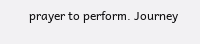prayer to perform. Journey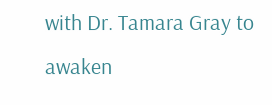with Dr. Tamara Gray to awaken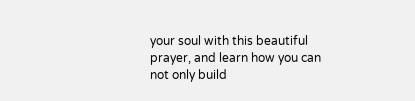your soul with this beautiful prayer, and learn how you can not only build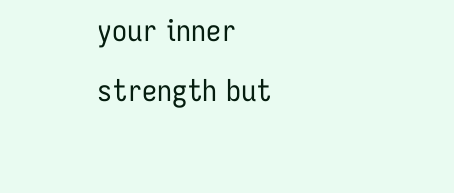your inner strength but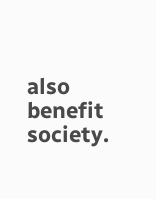also benefit society.